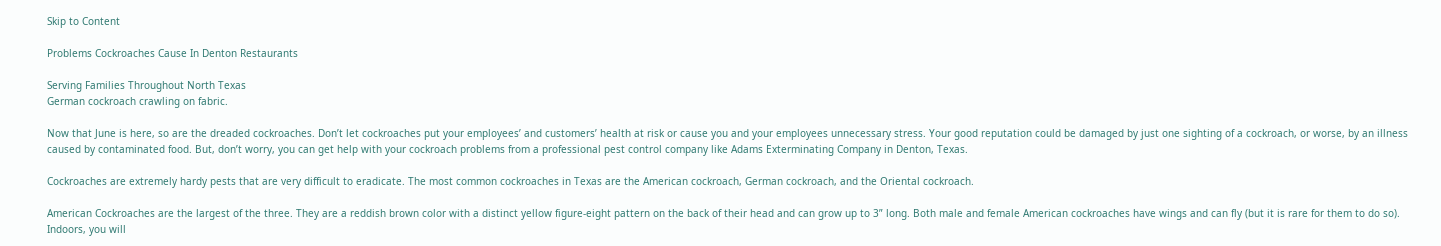Skip to Content

Problems Cockroaches Cause In Denton Restaurants

Serving Families Throughout North Texas
German cockroach crawling on fabric.

Now that June is here, so are the dreaded cockroaches. Don’t let cockroaches put your employees’ and customers’ health at risk or cause you and your employees unnecessary stress. Your good reputation could be damaged by just one sighting of a cockroach, or worse, by an illness caused by contaminated food. But, don’t worry, you can get help with your cockroach problems from a professional pest control company like Adams Exterminating Company in Denton, Texas.

Cockroaches are extremely hardy pests that are very difficult to eradicate. The most common cockroaches in Texas are the American cockroach, German cockroach, and the Oriental cockroach.

American Cockroaches are the largest of the three. They are a reddish brown color with a distinct yellow figure-eight pattern on the back of their head and can grow up to 3” long. Both male and female American cockroaches have wings and can fly (but it is rare for them to do so). Indoors, you will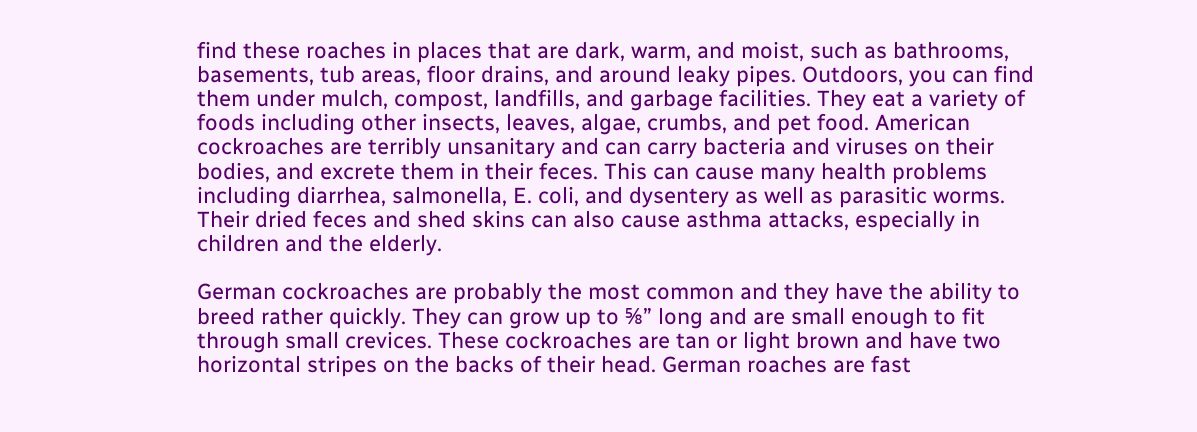find these roaches in places that are dark, warm, and moist, such as bathrooms, basements, tub areas, floor drains, and around leaky pipes. Outdoors, you can find them under mulch, compost, landfills, and garbage facilities. They eat a variety of foods including other insects, leaves, algae, crumbs, and pet food. American cockroaches are terribly unsanitary and can carry bacteria and viruses on their bodies, and excrete them in their feces. This can cause many health problems including diarrhea, salmonella, E. coli, and dysentery as well as parasitic worms. Their dried feces and shed skins can also cause asthma attacks, especially in children and the elderly.

German cockroaches are probably the most common and they have the ability to breed rather quickly. They can grow up to ⅝” long and are small enough to fit through small crevices. These cockroaches are tan or light brown and have two horizontal stripes on the backs of their head. German roaches are fast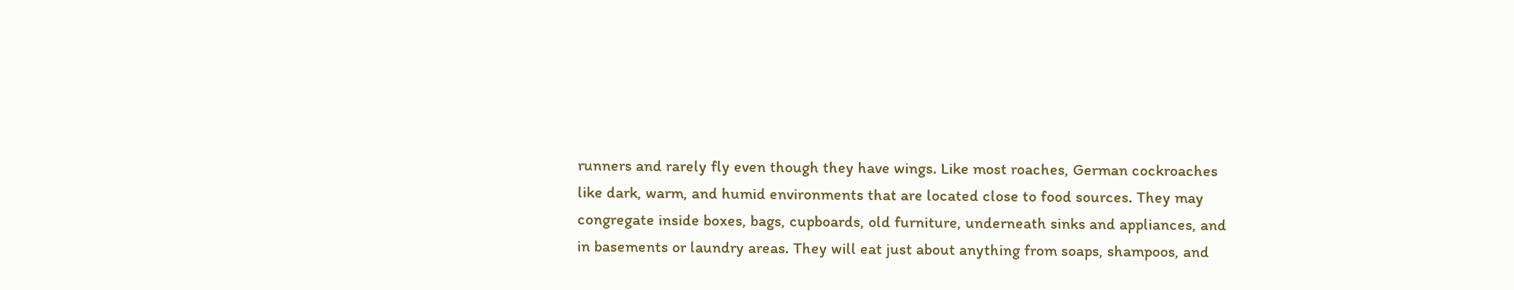runners and rarely fly even though they have wings. Like most roaches, German cockroaches like dark, warm, and humid environments that are located close to food sources. They may congregate inside boxes, bags, cupboards, old furniture, underneath sinks and appliances, and in basements or laundry areas. They will eat just about anything from soaps, shampoos, and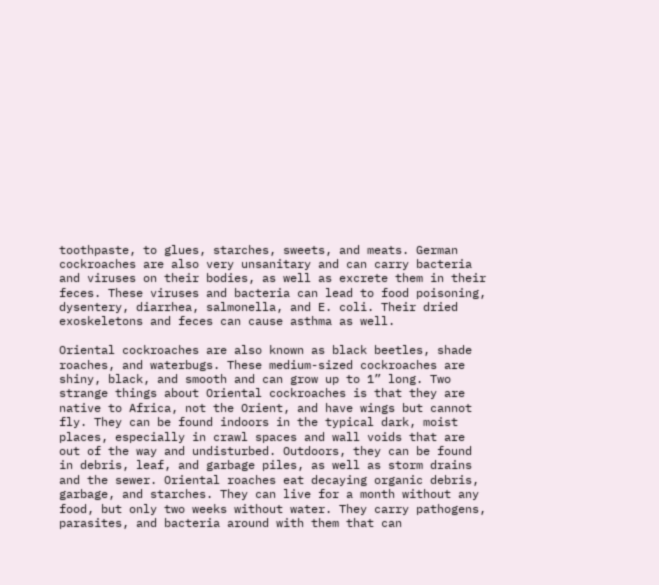toothpaste, to glues, starches, sweets, and meats. German cockroaches are also very unsanitary and can carry bacteria and viruses on their bodies, as well as excrete them in their feces. These viruses and bacteria can lead to food poisoning, dysentery, diarrhea, salmonella, and E. coli. Their dried exoskeletons and feces can cause asthma as well.

Oriental cockroaches are also known as black beetles, shade roaches, and waterbugs. These medium-sized cockroaches are shiny, black, and smooth and can grow up to 1” long. Two strange things about Oriental cockroaches is that they are native to Africa, not the Orient, and have wings but cannot fly. They can be found indoors in the typical dark, moist places, especially in crawl spaces and wall voids that are out of the way and undisturbed. Outdoors, they can be found in debris, leaf, and garbage piles, as well as storm drains and the sewer. Oriental roaches eat decaying organic debris, garbage, and starches. They can live for a month without any food, but only two weeks without water. They carry pathogens, parasites, and bacteria around with them that can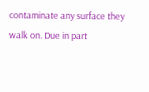contaminate any surface they walk on. Due in part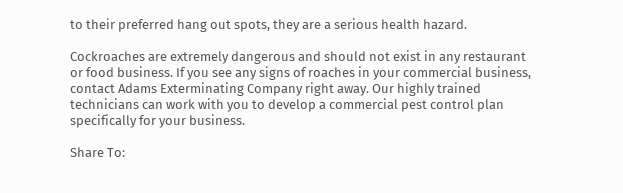to their preferred hang out spots, they are a serious health hazard.

Cockroaches are extremely dangerous and should not exist in any restaurant or food business. If you see any signs of roaches in your commercial business, contact Adams Exterminating Company right away. Our highly trained technicians can work with you to develop a commercial pest control plan specifically for your business.

Share To: